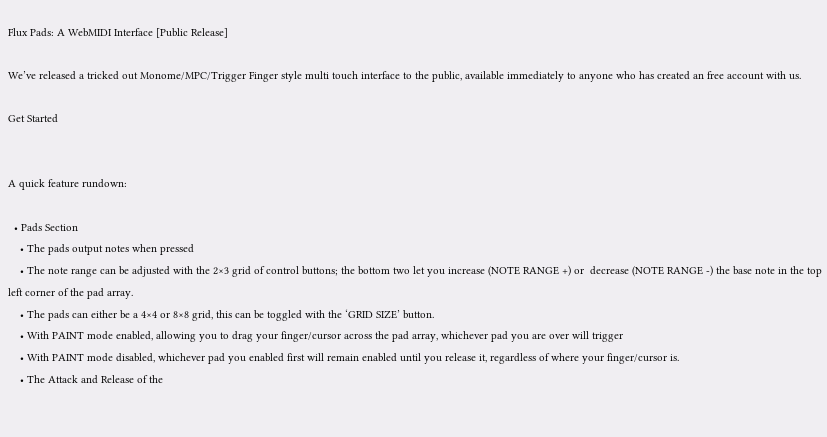Flux Pads: A WebMIDI Interface [Public Release]

We’ve released a tricked out Monome/MPC/Trigger Finger style multi touch interface to the public, available immediately to anyone who has created an free account with us.

Get Started


A quick feature rundown:

  • Pads Section
    • The pads output notes when pressed
    • The note range can be adjusted with the 2×3 grid of control buttons; the bottom two let you increase (NOTE RANGE +) or  decrease (NOTE RANGE -) the base note in the top left corner of the pad array.
    • The pads can either be a 4×4 or 8×8 grid, this can be toggled with the ‘GRID SIZE’ button.
    • With PAINT mode enabled, allowing you to drag your finger/cursor across the pad array, whichever pad you are over will trigger
    • With PAINT mode disabled, whichever pad you enabled first will remain enabled until you release it, regardless of where your finger/cursor is.
    • The Attack and Release of the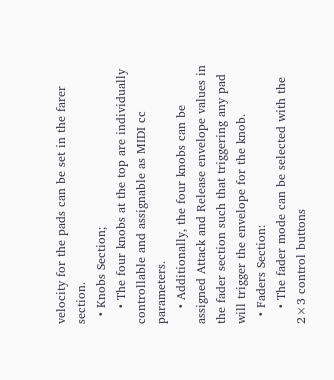velocity for the pads can be set in the farer section.
  • Knobs Section;
    • The four knobs at the top are individually controllable and assignable as MIDI cc parameters.
    • Additionally, the four knobs can be assigned Attack and Release envelope values in the fader section such that triggering any pad will trigger the envelope for the knob.
  • Faders Section:
    • The fader mode can be selected with the 2×3 control buttons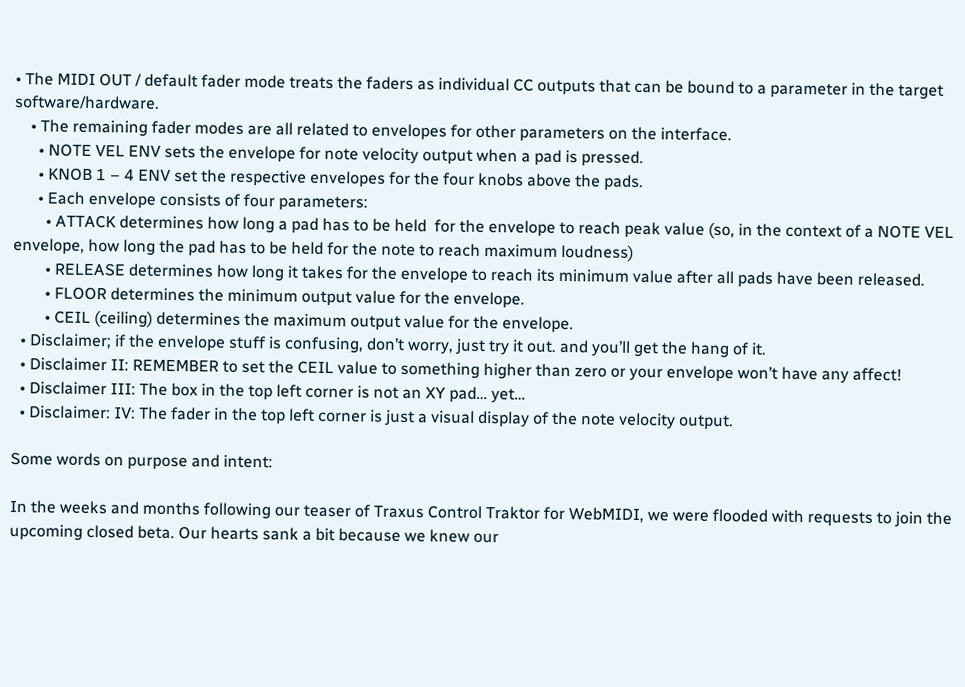• The MIDI OUT / default fader mode treats the faders as individual CC outputs that can be bound to a parameter in the target software/hardware.
    • The remaining fader modes are all related to envelopes for other parameters on the interface.
      • NOTE VEL ENV sets the envelope for note velocity output when a pad is pressed.
      • KNOB 1 – 4 ENV set the respective envelopes for the four knobs above the pads.
      • Each envelope consists of four parameters:
        • ATTACK determines how long a pad has to be held  for the envelope to reach peak value (so, in the context of a NOTE VEL envelope, how long the pad has to be held for the note to reach maximum loudness)
        • RELEASE determines how long it takes for the envelope to reach its minimum value after all pads have been released.
        • FLOOR determines the minimum output value for the envelope.
        • CEIL (ceiling) determines the maximum output value for the envelope.
  • Disclaimer; if the envelope stuff is confusing, don’t worry, just try it out. and you’ll get the hang of it.
  • Disclaimer II: REMEMBER to set the CEIL value to something higher than zero or your envelope won’t have any affect!
  • Disclaimer III: The box in the top left corner is not an XY pad… yet…
  • Disclaimer: IV: The fader in the top left corner is just a visual display of the note velocity output.

Some words on purpose and intent:

In the weeks and months following our teaser of Traxus Control Traktor for WebMIDI, we were flooded with requests to join the upcoming closed beta. Our hearts sank a bit because we knew our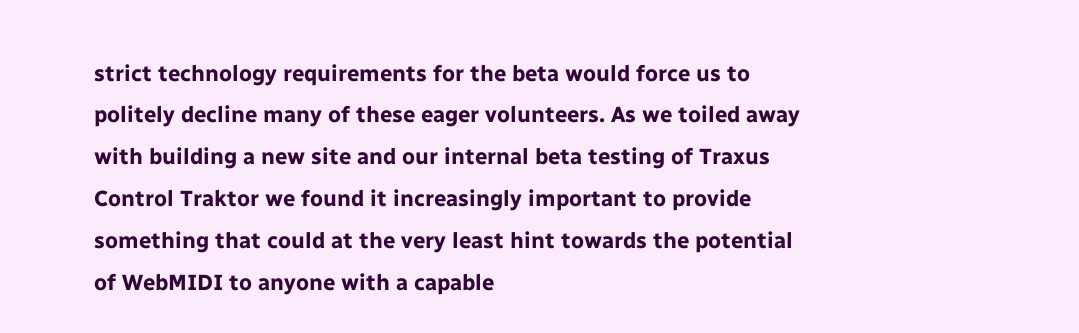strict technology requirements for the beta would force us to politely decline many of these eager volunteers. As we toiled away with building a new site and our internal beta testing of Traxus Control Traktor we found it increasingly important to provide something that could at the very least hint towards the potential of WebMIDI to anyone with a capable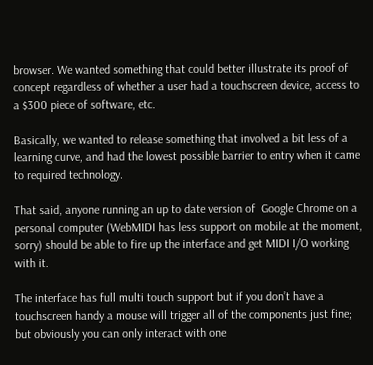browser. We wanted something that could better illustrate its proof of concept regardless of whether a user had a touchscreen device, access to a $300 piece of software, etc.

Basically, we wanted to release something that involved a bit less of a learning curve, and had the lowest possible barrier to entry when it came to required technology.

That said, anyone running an up to date version of  Google Chrome on a personal computer (WebMIDI has less support on mobile at the moment, sorry) should be able to fire up the interface and get MIDI I/O working with it.

The interface has full multi touch support but if you don’t have a touchscreen handy a mouse will trigger all of the components just fine; but obviously you can only interact with one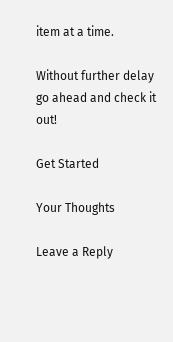item at a time.

Without further delay go ahead and check it out!

Get Started

Your Thoughts

Leave a Reply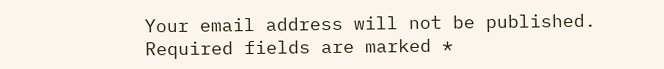Your email address will not be published. Required fields are marked *